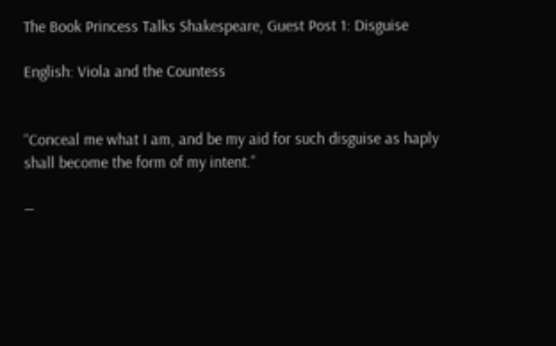The Book Princess Talks Shakespeare, Guest Post 1: Disguise

English: Viola and the Countess


“Conceal me what I am, and be my aid for such disguise as haply shall become the form of my intent.”

―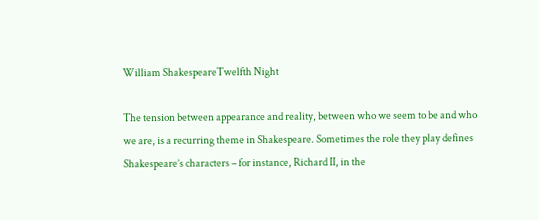William ShakespeareTwelfth Night

The tension between appearance and reality, between who we seem to be and who we are, is a recurring theme in Shakespeare. Sometimes the role they play defines Shakespeare’s characters – for instance, Richard II, in the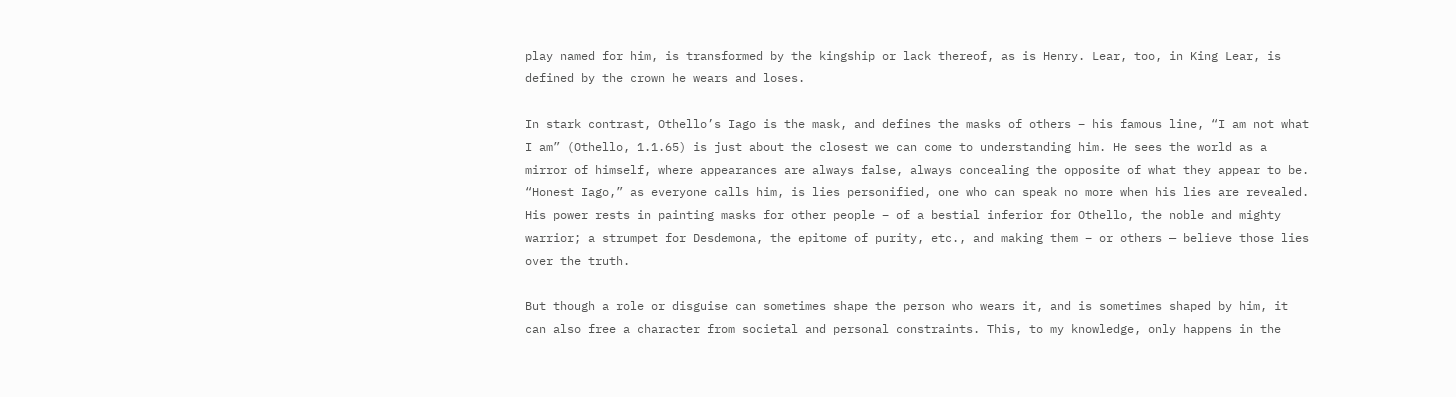play named for him, is transformed by the kingship or lack thereof, as is Henry. Lear, too, in King Lear, is defined by the crown he wears and loses.

In stark contrast, Othello’s Iago is the mask, and defines the masks of others – his famous line, “I am not what I am” (Othello, 1.1.65) is just about the closest we can come to understanding him. He sees the world as a mirror of himself, where appearances are always false, always concealing the opposite of what they appear to be. “Honest Iago,” as everyone calls him, is lies personified, one who can speak no more when his lies are revealed. His power rests in painting masks for other people – of a bestial inferior for Othello, the noble and mighty warrior; a strumpet for Desdemona, the epitome of purity, etc., and making them – or others — believe those lies over the truth.

But though a role or disguise can sometimes shape the person who wears it, and is sometimes shaped by him, it can also free a character from societal and personal constraints. This, to my knowledge, only happens in the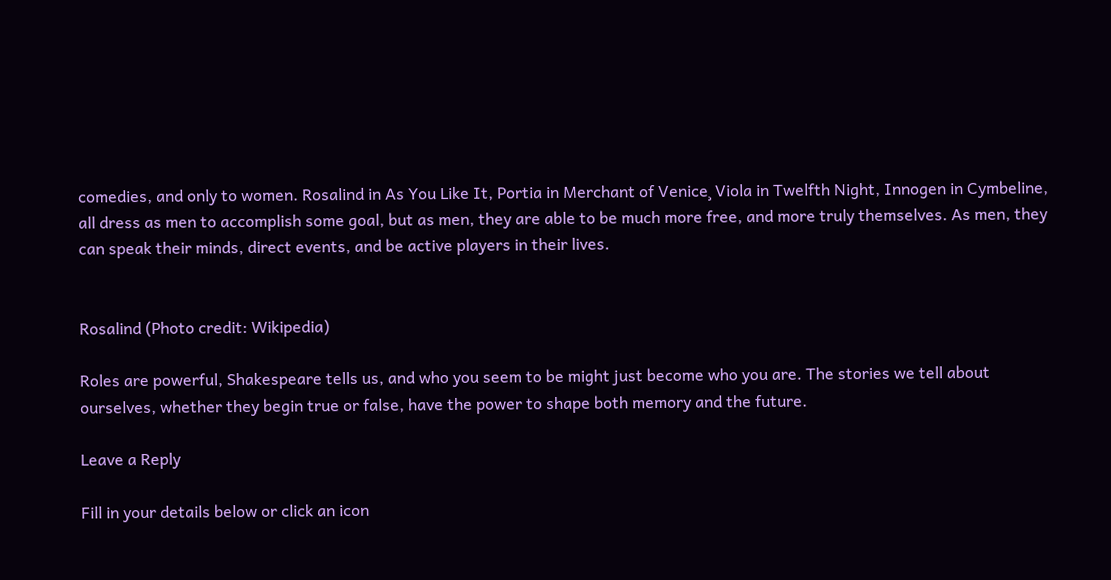comedies, and only to women. Rosalind in As You Like It, Portia in Merchant of Venice¸ Viola in Twelfth Night, Innogen in Cymbeline, all dress as men to accomplish some goal, but as men, they are able to be much more free, and more truly themselves. As men, they can speak their minds, direct events, and be active players in their lives.


Rosalind (Photo credit: Wikipedia)

Roles are powerful, Shakespeare tells us, and who you seem to be might just become who you are. The stories we tell about ourselves, whether they begin true or false, have the power to shape both memory and the future.

Leave a Reply

Fill in your details below or click an icon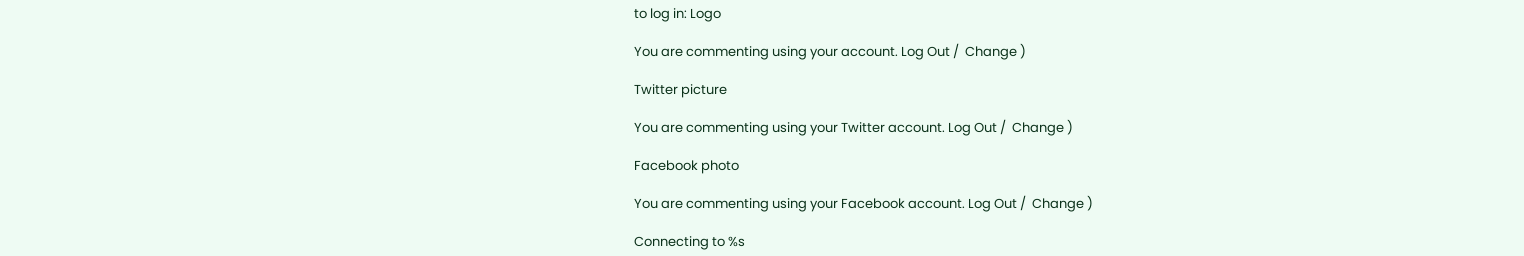to log in: Logo

You are commenting using your account. Log Out /  Change )

Twitter picture

You are commenting using your Twitter account. Log Out /  Change )

Facebook photo

You are commenting using your Facebook account. Log Out /  Change )

Connecting to %s